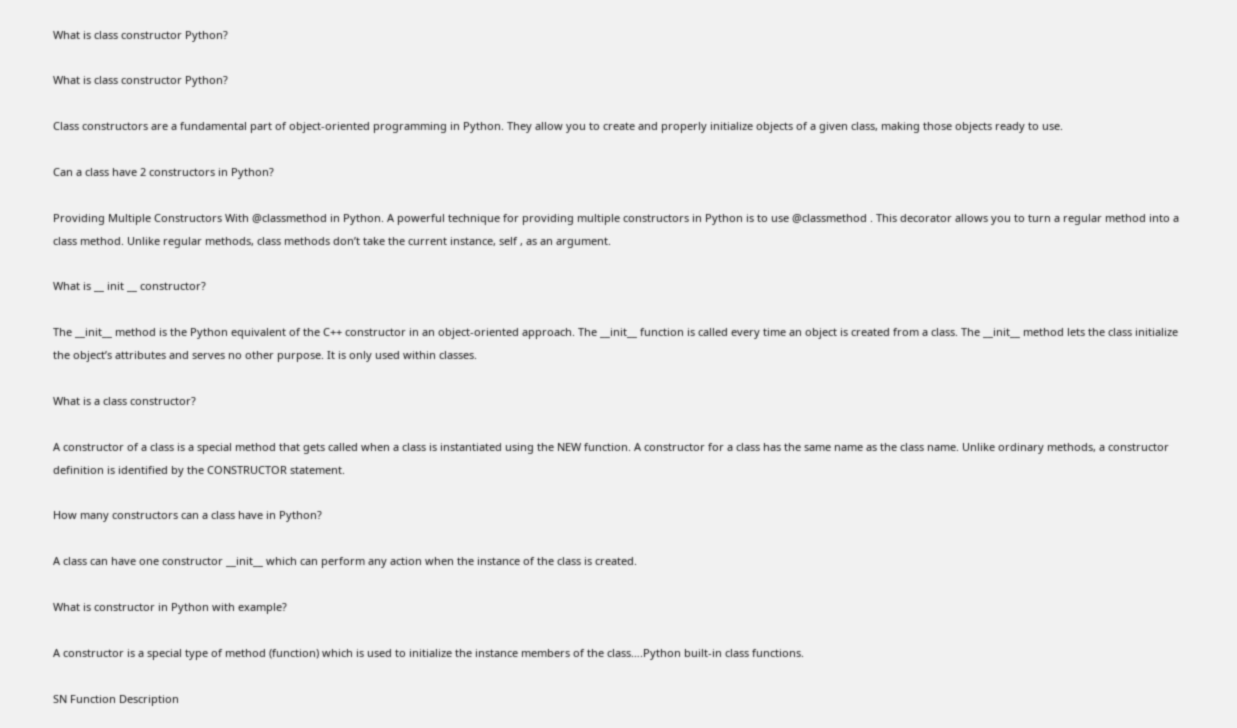What is class constructor Python?

What is class constructor Python?

Class constructors are a fundamental part of object-oriented programming in Python. They allow you to create and properly initialize objects of a given class, making those objects ready to use.

Can a class have 2 constructors in Python?

Providing Multiple Constructors With @classmethod in Python. A powerful technique for providing multiple constructors in Python is to use @classmethod . This decorator allows you to turn a regular method into a class method. Unlike regular methods, class methods don’t take the current instance, self , as an argument.

What is __ init __ constructor?

The __init__ method is the Python equivalent of the C++ constructor in an object-oriented approach. The __init__ function is called every time an object is created from a class. The __init__ method lets the class initialize the object’s attributes and serves no other purpose. It is only used within classes.

What is a class constructor?

A constructor of a class is a special method that gets called when a class is instantiated using the NEW function. A constructor for a class has the same name as the class name. Unlike ordinary methods, a constructor definition is identified by the CONSTRUCTOR statement.

How many constructors can a class have in Python?

A class can have one constructor __init__ which can perform any action when the instance of the class is created.

What is constructor in Python with example?

A constructor is a special type of method (function) which is used to initialize the instance members of the class….Python built-in class functions.

SN Function Description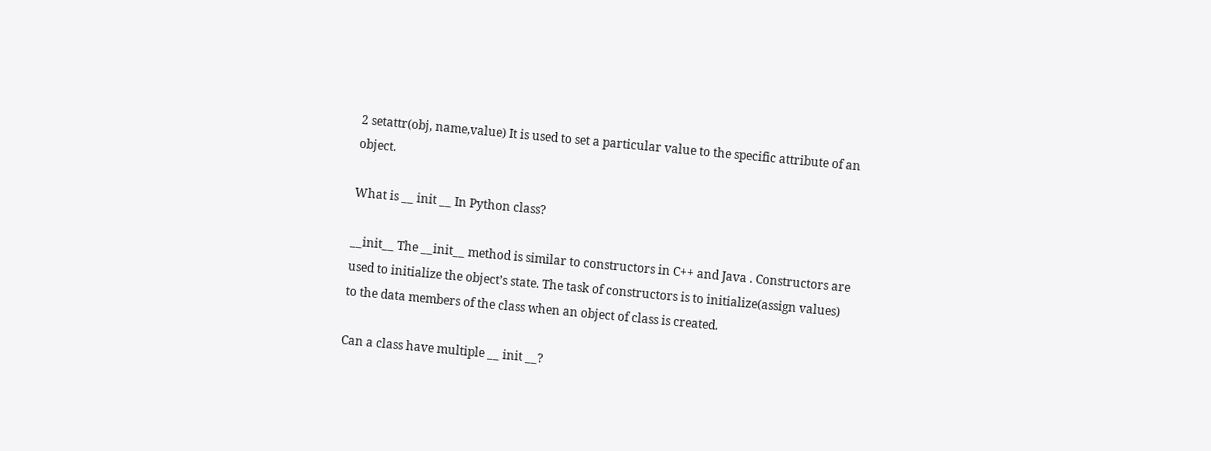2 setattr(obj, name,value) It is used to set a particular value to the specific attribute of an object.

What is __ init __ In Python class?

__init__ The __init__ method is similar to constructors in C++ and Java . Constructors are used to initialize the object’s state. The task of constructors is to initialize(assign values) to the data members of the class when an object of class is created.

Can a class have multiple __ init __?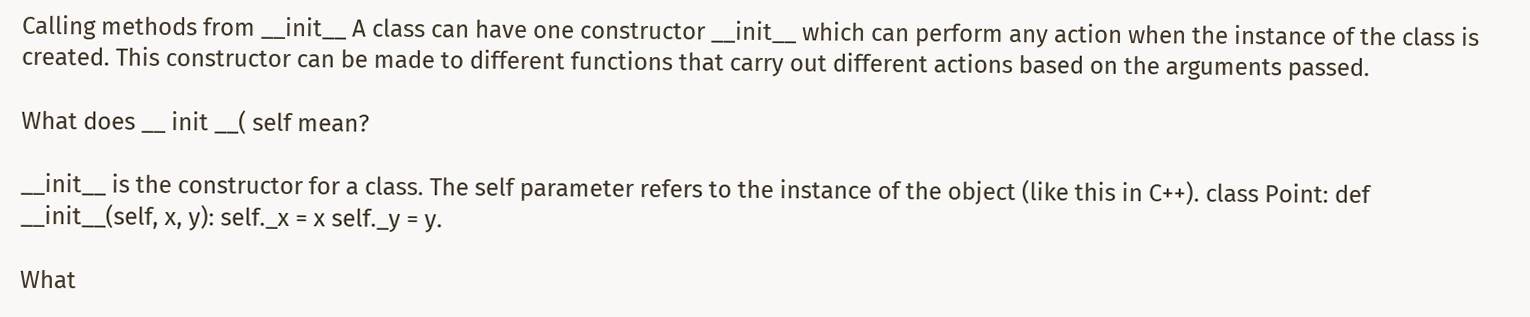Calling methods from __init__ A class can have one constructor __init__ which can perform any action when the instance of the class is created. This constructor can be made to different functions that carry out different actions based on the arguments passed.

What does __ init __( self mean?

__init__ is the constructor for a class. The self parameter refers to the instance of the object (like this in C++). class Point: def __init__(self, x, y): self._x = x self._y = y.

What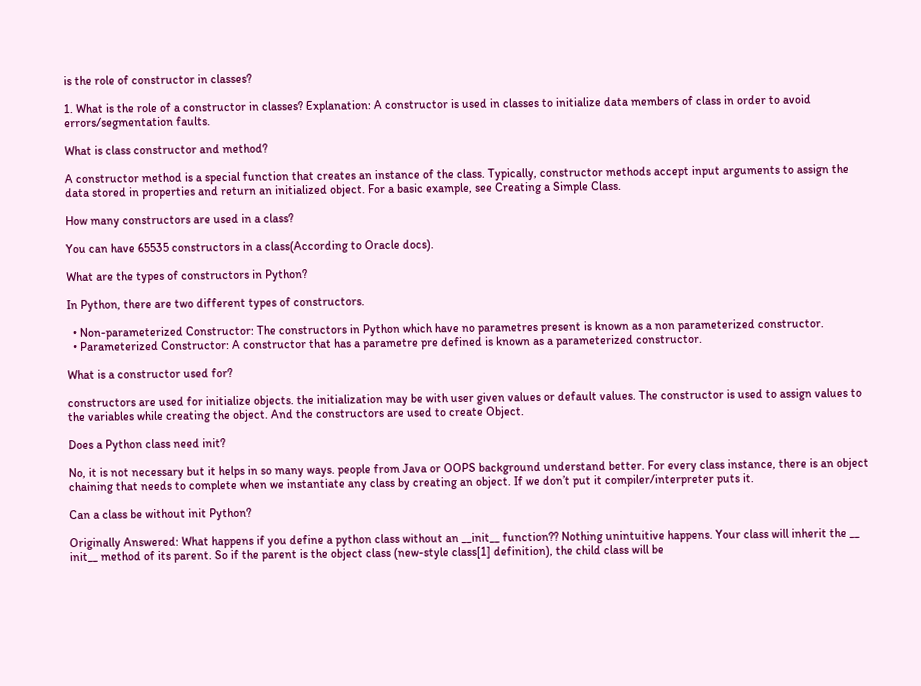is the role of constructor in classes?

1. What is the role of a constructor in classes? Explanation: A constructor is used in classes to initialize data members of class in order to avoid errors/segmentation faults.

What is class constructor and method?

A constructor method is a special function that creates an instance of the class. Typically, constructor methods accept input arguments to assign the data stored in properties and return an initialized object. For a basic example, see Creating a Simple Class.

How many constructors are used in a class?

You can have 65535 constructors in a class(According to Oracle docs).

What are the types of constructors in Python?

In Python, there are two different types of constructors.

  • Non-parameterized Constructor: The constructors in Python which have no parametres present is known as a non parameterized constructor.
  • Parameterized Constructor: A constructor that has a parametre pre defined is known as a parameterized constructor.

What is a constructor used for?

constructors are used for initialize objects. the initialization may be with user given values or default values. The constructor is used to assign values to the variables while creating the object. And the constructors are used to create Object.

Does a Python class need init?

No, it is not necessary but it helps in so many ways. people from Java or OOPS background understand better. For every class instance, there is an object chaining that needs to complete when we instantiate any class by creating an object. If we don’t put it compiler/interpreter puts it.

Can a class be without init Python?

Originally Answered: What happens if you define a python class without an __init__ function?? Nothing unintuitive happens. Your class will inherit the __ init__ method of its parent. So if the parent is the object class (new-style class[1] definition), the child class will be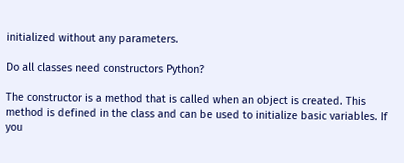initialized without any parameters.

Do all classes need constructors Python?

The constructor is a method that is called when an object is created. This method is defined in the class and can be used to initialize basic variables. If you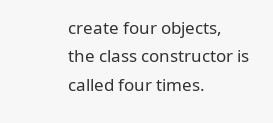create four objects, the class constructor is called four times.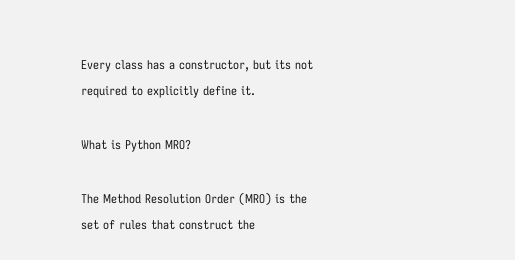Every class has a constructor, but its not required to explicitly define it.

What is Python MRO?

The Method Resolution Order (MRO) is the set of rules that construct the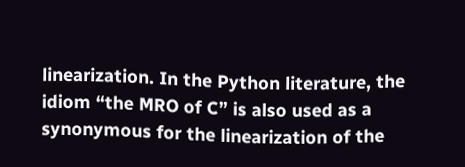linearization. In the Python literature, the idiom “the MRO of C” is also used as a synonymous for the linearization of the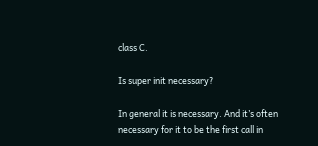class C.

Is super init necessary?

In general it is necessary. And it’s often necessary for it to be the first call in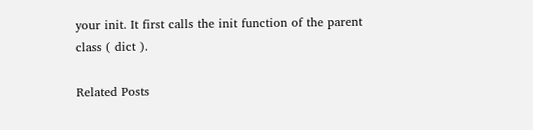your init. It first calls the init function of the parent class ( dict ).

Related Posts